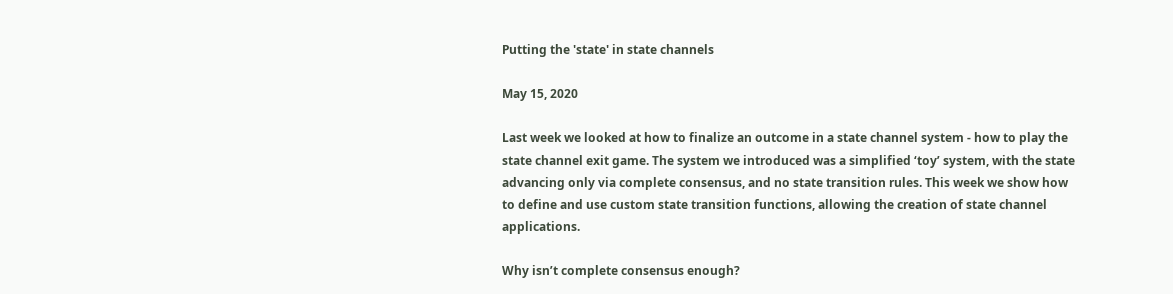Putting the 'state' in state channels

May 15, 2020

Last week we looked at how to finalize an outcome in a state channel system - how to play the state channel exit game. The system we introduced was a simplified ‘toy’ system, with the state advancing only via complete consensus, and no state transition rules. This week we show how to define and use custom state transition functions, allowing the creation of state channel applications.

Why isn’t complete consensus enough?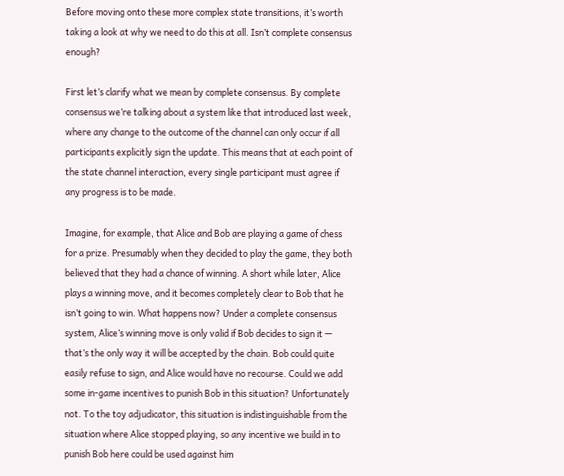Before moving onto these more complex state transitions, it’s worth taking a look at why we need to do this at all. Isn’t complete consensus enough?

First let’s clarify what we mean by complete consensus. By complete consensus we’re talking about a system like that introduced last week, where any change to the outcome of the channel can only occur if all participants explicitly sign the update. This means that at each point of the state channel interaction, every single participant must agree if any progress is to be made.

Imagine, for example, that Alice and Bob are playing a game of chess for a prize. Presumably when they decided to play the game, they both believed that they had a chance of winning. A short while later, Alice plays a winning move, and it becomes completely clear to Bob that he isn’t going to win. What happens now? Under a complete consensus system, Alice’s winning move is only valid if Bob decides to sign it — that’s the only way it will be accepted by the chain. Bob could quite easily refuse to sign, and Alice would have no recourse. Could we add some in-game incentives to punish Bob in this situation? Unfortunately not. To the toy adjudicator, this situation is indistinguishable from the situation where Alice stopped playing, so any incentive we build in to punish Bob here could be used against him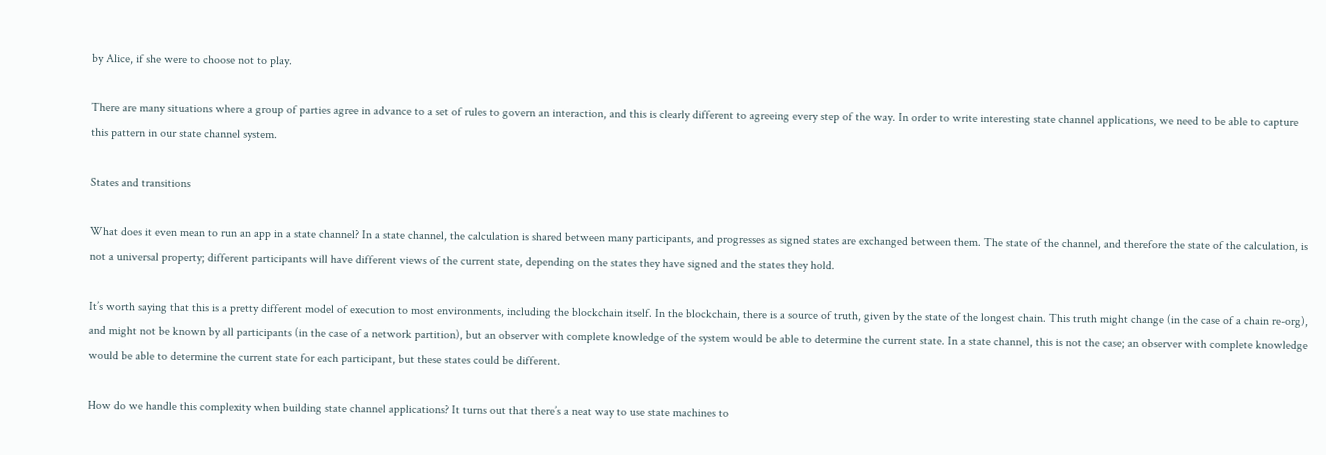by Alice, if she were to choose not to play.

There are many situations where a group of parties agree in advance to a set of rules to govern an interaction, and this is clearly different to agreeing every step of the way. In order to write interesting state channel applications, we need to be able to capture this pattern in our state channel system.

States and transitions

What does it even mean to run an app in a state channel? In a state channel, the calculation is shared between many participants, and progresses as signed states are exchanged between them. The state of the channel, and therefore the state of the calculation, is not a universal property; different participants will have different views of the current state, depending on the states they have signed and the states they hold.

It’s worth saying that this is a pretty different model of execution to most environments, including the blockchain itself. In the blockchain, there is a source of truth, given by the state of the longest chain. This truth might change (in the case of a chain re-org), and might not be known by all participants (in the case of a network partition), but an observer with complete knowledge of the system would be able to determine the current state. In a state channel, this is not the case; an observer with complete knowledge would be able to determine the current state for each participant, but these states could be different.

How do we handle this complexity when building state channel applications? It turns out that there’s a neat way to use state machines to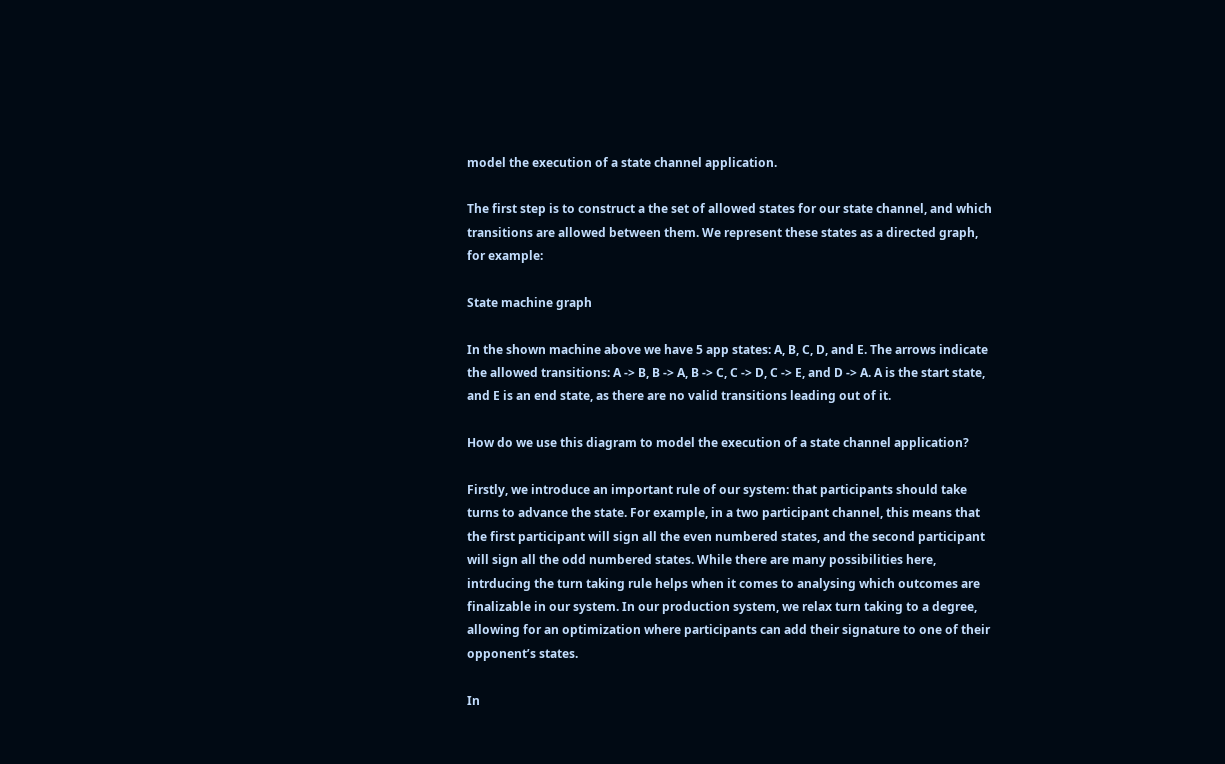model the execution of a state channel application.

The first step is to construct a the set of allowed states for our state channel, and which transitions are allowed between them. We represent these states as a directed graph, for example:

State machine graph

In the shown machine above we have 5 app states: A, B, C, D, and E. The arrows indicate the allowed transitions: A -> B, B -> A, B -> C, C -> D, C -> E, and D -> A. A is the start state, and E is an end state, as there are no valid transitions leading out of it.

How do we use this diagram to model the execution of a state channel application?

Firstly, we introduce an important rule of our system: that participants should take turns to advance the state. For example, in a two participant channel, this means that the first participant will sign all the even numbered states, and the second participant will sign all the odd numbered states. While there are many possibilities here, intrducing the turn taking rule helps when it comes to analysing which outcomes are finalizable in our system. In our production system, we relax turn taking to a degree, allowing for an optimization where participants can add their signature to one of their opponent’s states.

In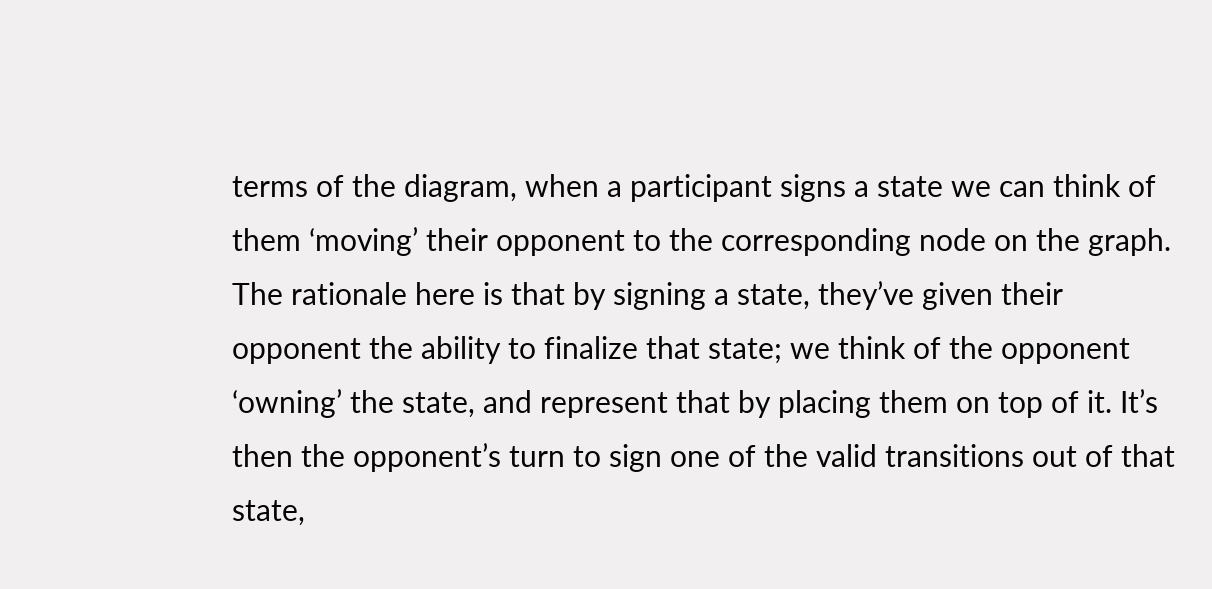terms of the diagram, when a participant signs a state we can think of them ‘moving’ their opponent to the corresponding node on the graph. The rationale here is that by signing a state, they’ve given their opponent the ability to finalize that state; we think of the opponent ‘owning’ the state, and represent that by placing them on top of it. It’s then the opponent’s turn to sign one of the valid transitions out of that state,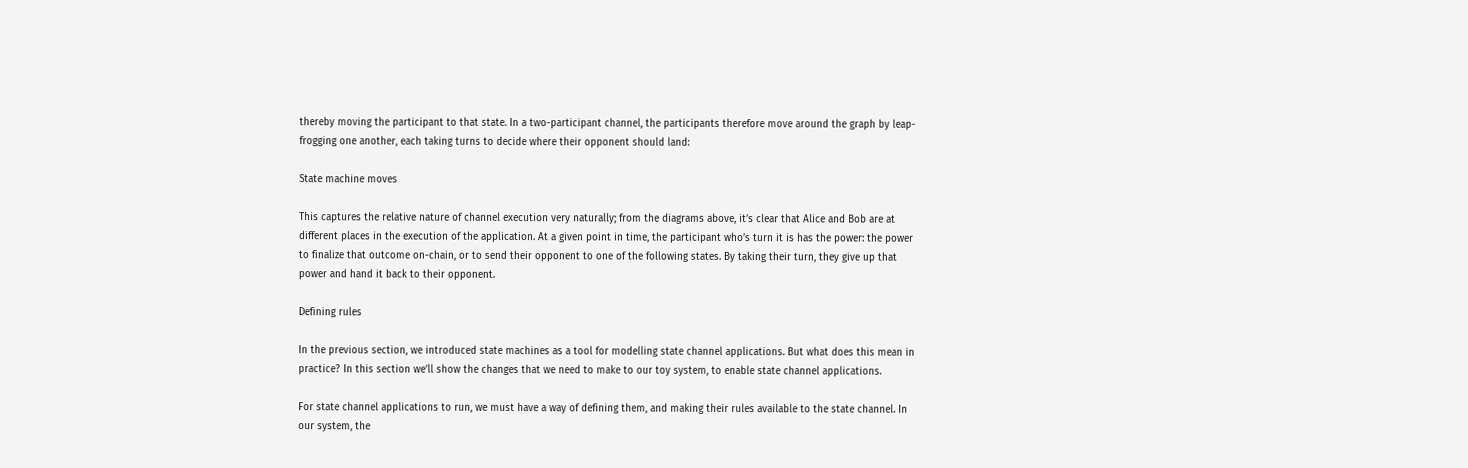thereby moving the participant to that state. In a two-participant channel, the participants therefore move around the graph by leap-frogging one another, each taking turns to decide where their opponent should land:

State machine moves

This captures the relative nature of channel execution very naturally; from the diagrams above, it’s clear that Alice and Bob are at different places in the execution of the application. At a given point in time, the participant who’s turn it is has the power: the power to finalize that outcome on-chain, or to send their opponent to one of the following states. By taking their turn, they give up that power and hand it back to their opponent.

Defining rules

In the previous section, we introduced state machines as a tool for modelling state channel applications. But what does this mean in practice? In this section we’ll show the changes that we need to make to our toy system, to enable state channel applications.

For state channel applications to run, we must have a way of defining them, and making their rules available to the state channel. In our system, the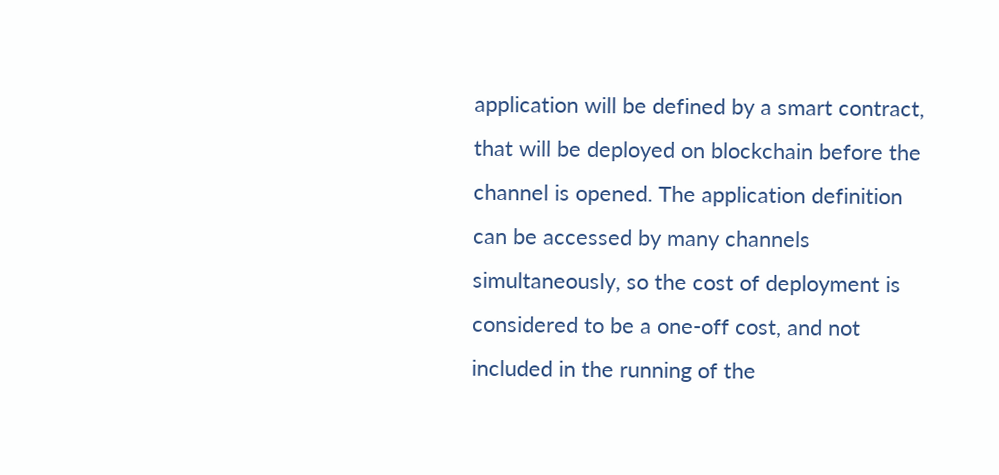application will be defined by a smart contract, that will be deployed on blockchain before the channel is opened. The application definition can be accessed by many channels simultaneously, so the cost of deployment is considered to be a one-off cost, and not included in the running of the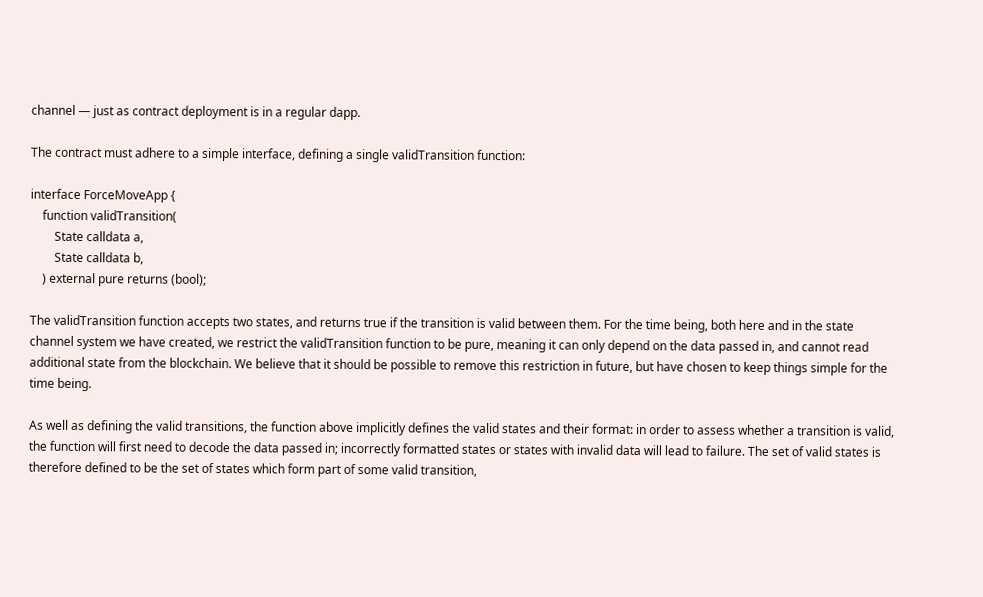channel — just as contract deployment is in a regular dapp.

The contract must adhere to a simple interface, defining a single validTransition function:

interface ForceMoveApp {
    function validTransition(
        State calldata a,
        State calldata b,
    ) external pure returns (bool);

The validTransition function accepts two states, and returns true if the transition is valid between them. For the time being, both here and in the state channel system we have created, we restrict the validTransition function to be pure, meaning it can only depend on the data passed in, and cannot read additional state from the blockchain. We believe that it should be possible to remove this restriction in future, but have chosen to keep things simple for the time being.

As well as defining the valid transitions, the function above implicitly defines the valid states and their format: in order to assess whether a transition is valid, the function will first need to decode the data passed in; incorrectly formatted states or states with invalid data will lead to failure. The set of valid states is therefore defined to be the set of states which form part of some valid transition,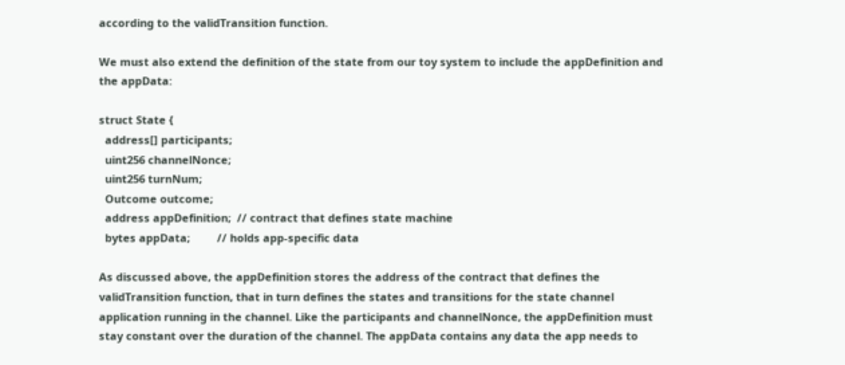according to the validTransition function.

We must also extend the definition of the state from our toy system to include the appDefinition and the appData:

struct State {
  address[] participants;
  uint256 channelNonce;
  uint256 turnNum;
  Outcome outcome;
  address appDefinition;  // contract that defines state machine
  bytes appData;         // holds app-specific data

As discussed above, the appDefinition stores the address of the contract that defines the validTransition function, that in turn defines the states and transitions for the state channel application running in the channel. Like the participants and channelNonce, the appDefinition must stay constant over the duration of the channel. The appData contains any data the app needs to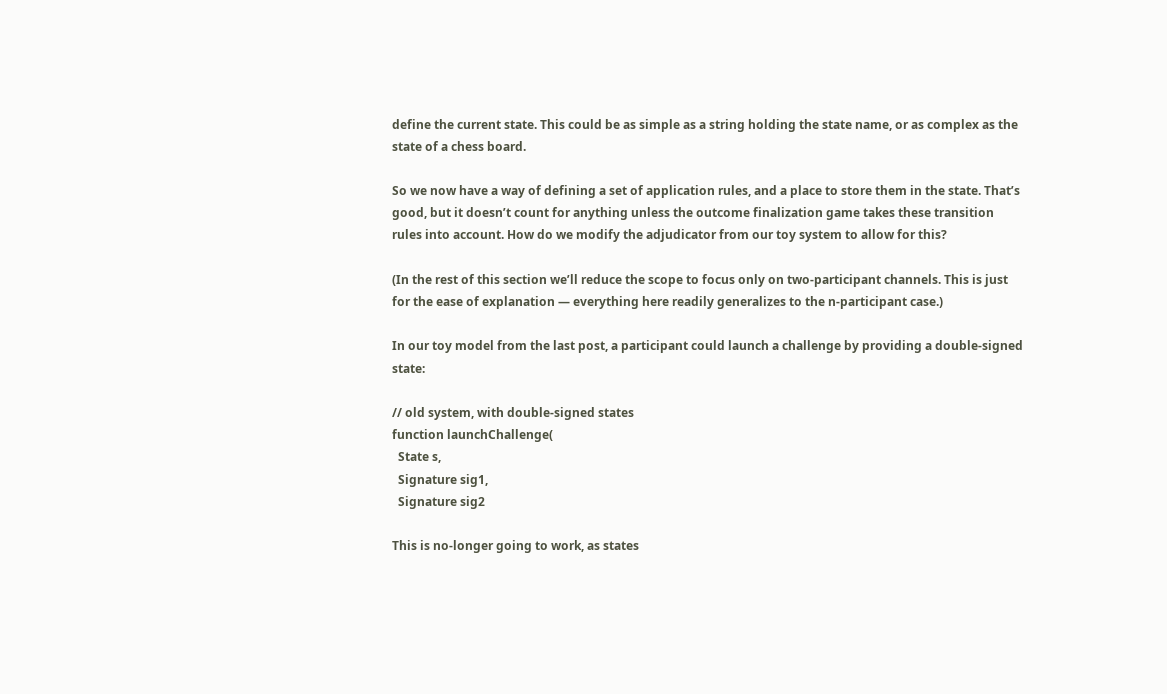define the current state. This could be as simple as a string holding the state name, or as complex as the state of a chess board.

So we now have a way of defining a set of application rules, and a place to store them in the state. That’s good, but it doesn’t count for anything unless the outcome finalization game takes these transition rules into account. How do we modify the adjudicator from our toy system to allow for this?

(In the rest of this section we’ll reduce the scope to focus only on two-participant channels. This is just for the ease of explanation — everything here readily generalizes to the n-participant case.)

In our toy model from the last post, a participant could launch a challenge by providing a double-signed state:

// old system, with double-signed states
function launchChallenge(
  State s,
  Signature sig1,
  Signature sig2

This is no-longer going to work, as states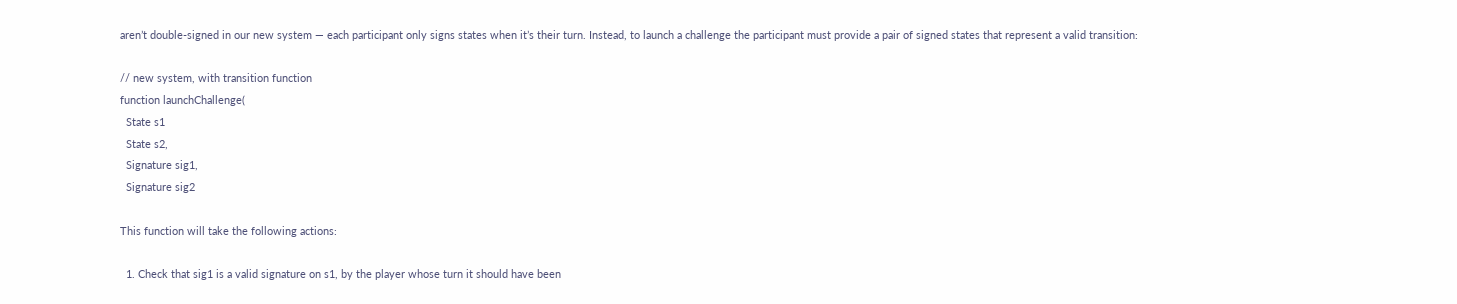aren’t double-signed in our new system — each participant only signs states when it’s their turn. Instead, to launch a challenge the participant must provide a pair of signed states that represent a valid transition:

// new system, with transition function
function launchChallenge(
  State s1
  State s2,
  Signature sig1,
  Signature sig2

This function will take the following actions:

  1. Check that sig1 is a valid signature on s1, by the player whose turn it should have been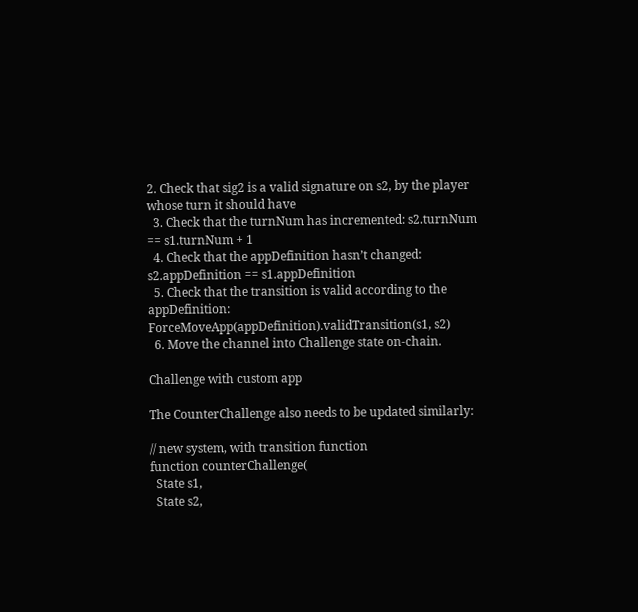2. Check that sig2 is a valid signature on s2, by the player whose turn it should have
  3. Check that the turnNum has incremented: s2.turnNum == s1.turnNum + 1
  4. Check that the appDefinition hasn’t changed: s2.appDefinition == s1.appDefinition
  5. Check that the transition is valid according to the appDefinition: ForceMoveApp(appDefinition).validTransition(s1, s2)
  6. Move the channel into Challenge state on-chain.

Challenge with custom app

The CounterChallenge also needs to be updated similarly:

// new system, with transition function
function counterChallenge(
  State s1,
  State s2,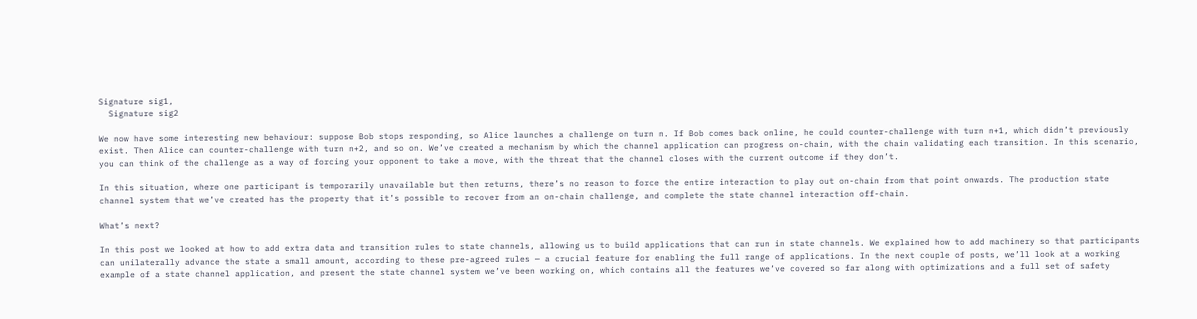Signature sig1,
  Signature sig2

We now have some interesting new behaviour: suppose Bob stops responding, so Alice launches a challenge on turn n. If Bob comes back online, he could counter-challenge with turn n+1, which didn’t previously exist. Then Alice can counter-challenge with turn n+2, and so on. We’ve created a mechanism by which the channel application can progress on-chain, with the chain validating each transition. In this scenario, you can think of the challenge as a way of forcing your opponent to take a move, with the threat that the channel closes with the current outcome if they don’t.

In this situation, where one participant is temporarily unavailable but then returns, there’s no reason to force the entire interaction to play out on-chain from that point onwards. The production state channel system that we’ve created has the property that it’s possible to recover from an on-chain challenge, and complete the state channel interaction off-chain.

What’s next?

In this post we looked at how to add extra data and transition rules to state channels, allowing us to build applications that can run in state channels. We explained how to add machinery so that participants can unilaterally advance the state a small amount, according to these pre-agreed rules — a crucial feature for enabling the full range of applications. In the next couple of posts, we’ll look at a working example of a state channel application, and present the state channel system we’ve been working on, which contains all the features we’ve covered so far along with optimizations and a full set of safety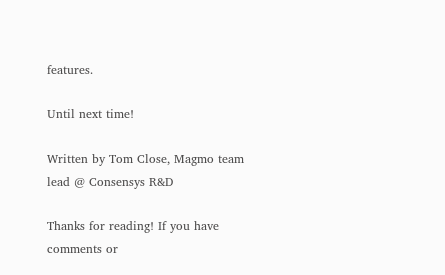features.

Until next time!

Written by Tom Close, Magmo team lead @ Consensys R&D

Thanks for reading! If you have comments or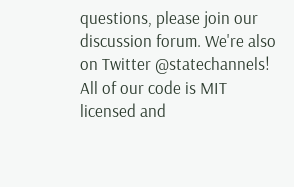questions, please join our discussion forum. We're also on Twitter @statechannels! All of our code is MIT licensed and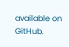available on GitHub.